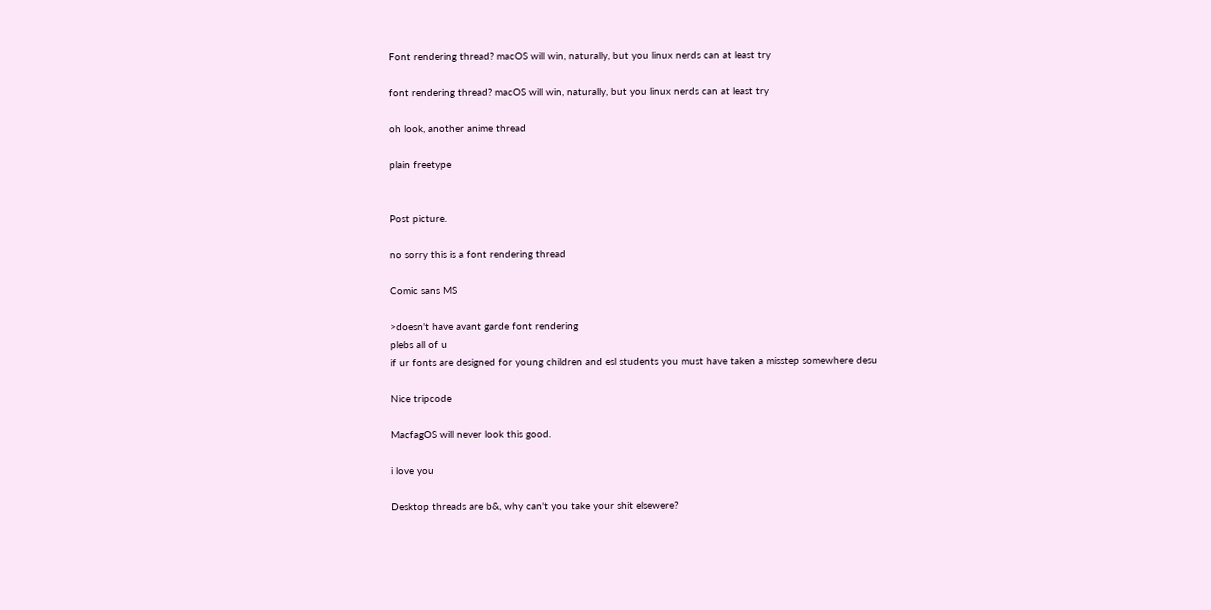Font rendering thread? macOS will win, naturally, but you linux nerds can at least try

font rendering thread? macOS will win, naturally, but you linux nerds can at least try

oh look, another anime thread

plain freetype


Post picture.

no sorry this is a font rendering thread

Comic sans MS

>doesn't have avant garde font rendering
plebs all of u
if ur fonts are designed for young children and esl students you must have taken a misstep somewhere desu

Nice tripcode

MacfagOS will never look this good.

i love you

Desktop threads are b&, why can't you take your shit elsewere?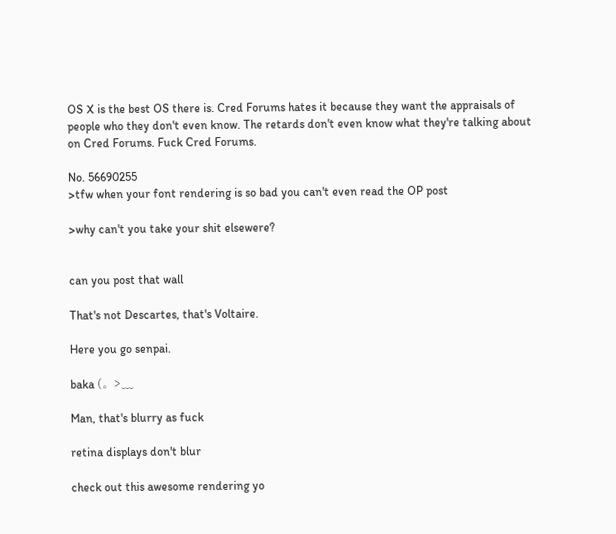OS X is the best OS there is. Cred Forums hates it because they want the appraisals of people who they don't even know. The retards don't even know what they're talking about on Cred Forums. Fuck Cred Forums.

No. 56690255
>tfw when your font rendering is so bad you can't even read the OP post

>why can't you take your shit elsewere?


can you post that wall

That's not Descartes, that's Voltaire.

Here you go senpai.

baka (。>﹏

Man, that's blurry as fuck

retina displays don't blur

check out this awesome rendering yo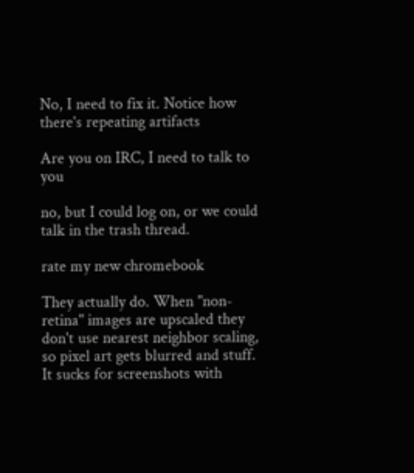No, I need to fix it. Notice how there's repeating artifacts

Are you on IRC, I need to talk to you

no, but I could log on, or we could talk in the trash thread.

rate my new chromebook

They actually do. When "non-retina" images are upscaled they don't use nearest neighbor scaling, so pixel art gets blurred and stuff. It sucks for screenshots with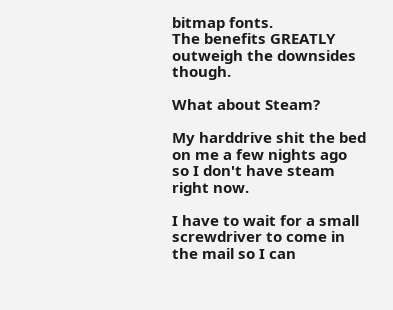bitmap fonts.
The benefits GREATLY outweigh the downsides though.

What about Steam?

My harddrive shit the bed on me a few nights ago so I don't have steam right now.

I have to wait for a small screwdriver to come in the mail so I can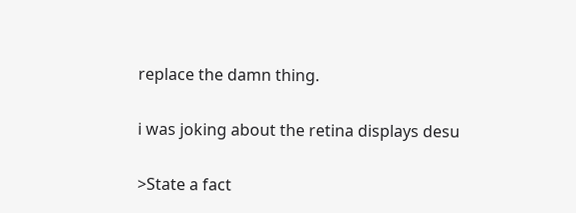replace the damn thing.

i was joking about the retina displays desu

>State a fact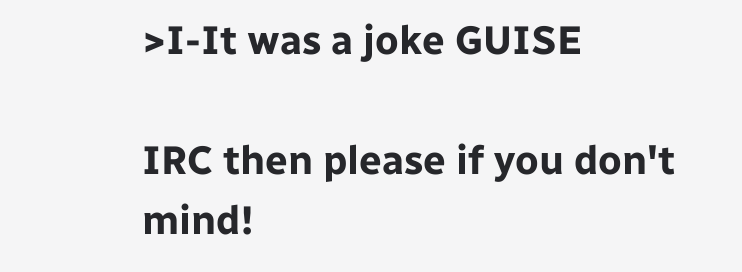>I-It was a joke GUISE

IRC then please if you don't mind!